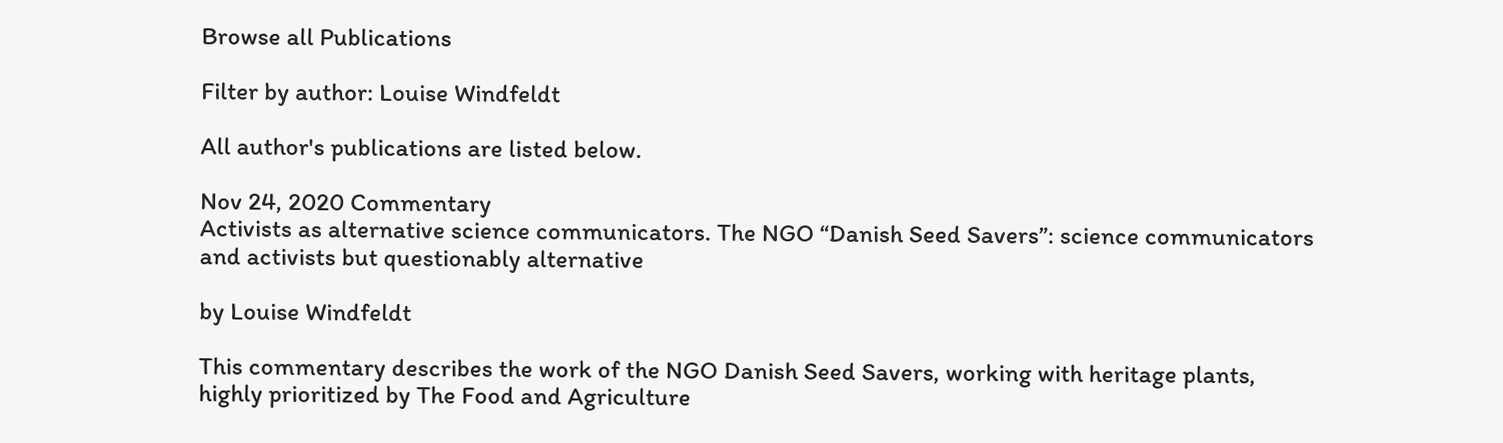Browse all Publications

Filter by author: Louise Windfeldt

All author's publications are listed below.

Nov 24, 2020 Commentary
Activists as alternative science communicators. The NGO “Danish Seed Savers”: science communicators and activists but questionably alternative

by Louise Windfeldt

This commentary describes the work of the NGO Danish Seed Savers, working with heritage plants, highly prioritized by The Food and Agriculture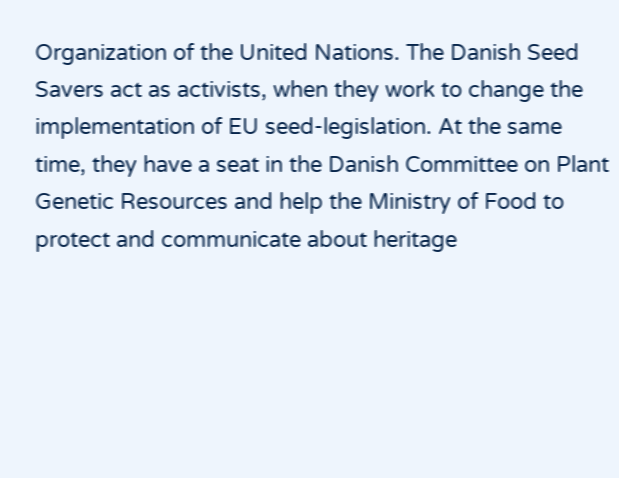Organization of the United Nations. The Danish Seed Savers act as activists, when they work to change the implementation of EU seed-legislation. At the same time, they have a seat in the Danish Committee on Plant Genetic Resources and help the Ministry of Food to protect and communicate about heritage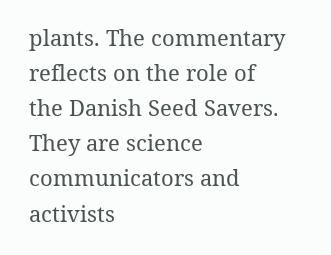plants. The commentary reflects on the role of the Danish Seed Savers. They are science communicators and activists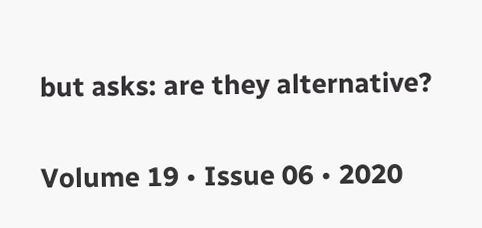but asks: are they alternative?

Volume 19 • Issue 06 • 2020